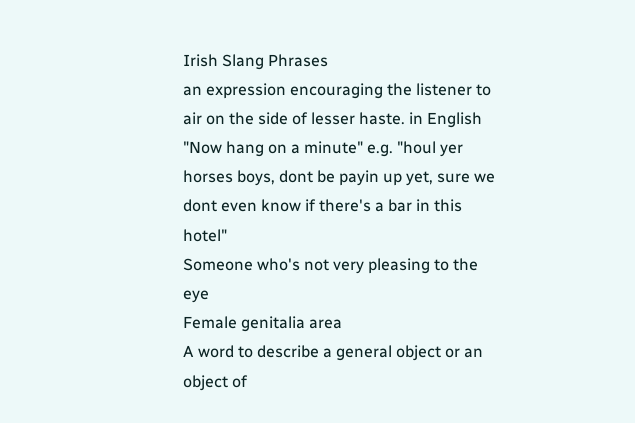Irish Slang Phrases
an expression encouraging the listener to air on the side of lesser haste. in English "Now hang on a minute" e.g. "houl yer horses boys, dont be payin up yet, sure we dont even know if there's a bar in this hotel"
Someone who's not very pleasing to the eye
Female genitalia area
A word to describe a general object or an object of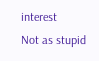interest
Not as stupid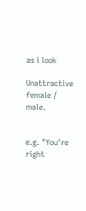as i look

Unattractive female / male.


e.g. "You're right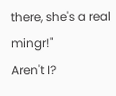there, she's a real mingr!"
Aren't I?